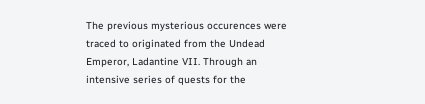The previous mysterious occurences were traced to originated from the Undead Emperor, Ladantine VII. Through an intensive series of quests for the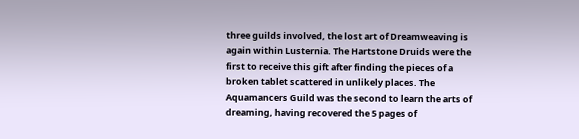three guilds involved, the lost art of Dreamweaving is again within Lusternia. The Hartstone Druids were the first to receive this gift after finding the pieces of a broken tablet scattered in unlikely places. The Aquamancers Guild was the second to learn the arts of dreaming, having recovered the 5 pages of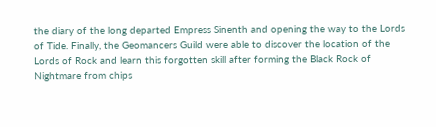the diary of the long departed Empress Sinenth and opening the way to the Lords of Tide. Finally, the Geomancers Guild were able to discover the location of the Lords of Rock and learn this forgotten skill after forming the Black Rock of Nightmare from chips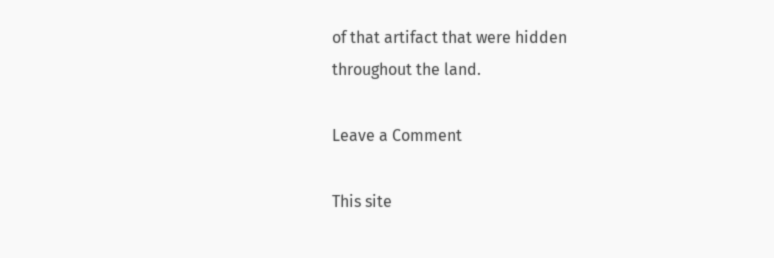of that artifact that were hidden throughout the land.

Leave a Comment

This site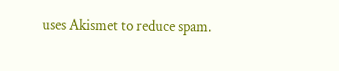uses Akismet to reduce spam.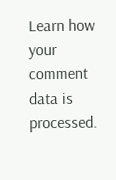Learn how your comment data is processed.